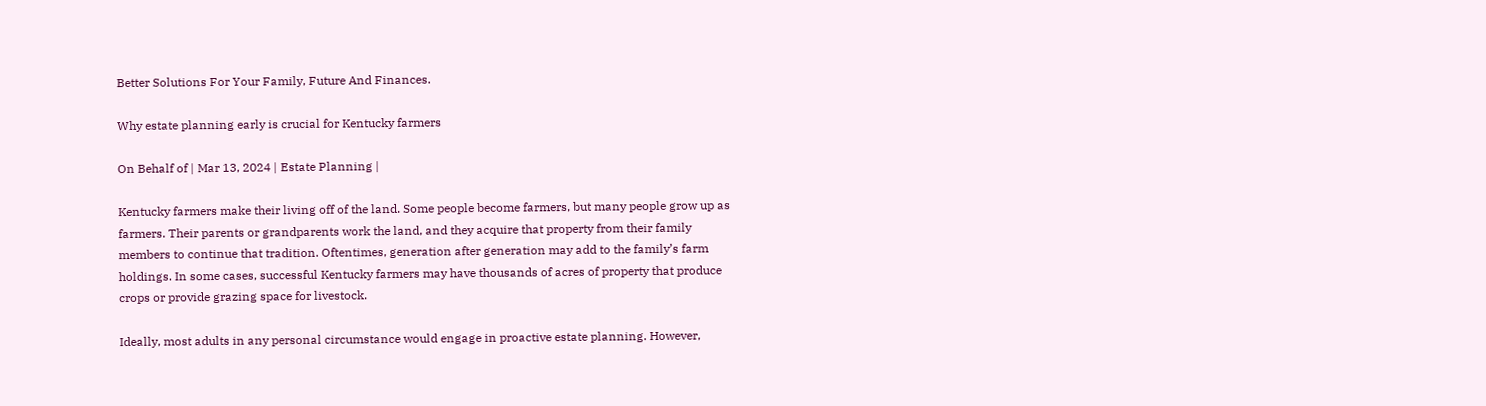Better Solutions For Your Family, Future And Finances.

Why estate planning early is crucial for Kentucky farmers

On Behalf of | Mar 13, 2024 | Estate Planning |

Kentucky farmers make their living off of the land. Some people become farmers, but many people grow up as farmers. Their parents or grandparents work the land, and they acquire that property from their family members to continue that tradition. Oftentimes, generation after generation may add to the family’s farm holdings. In some cases, successful Kentucky farmers may have thousands of acres of property that produce crops or provide grazing space for livestock.

Ideally, most adults in any personal circumstance would engage in proactive estate planning. However,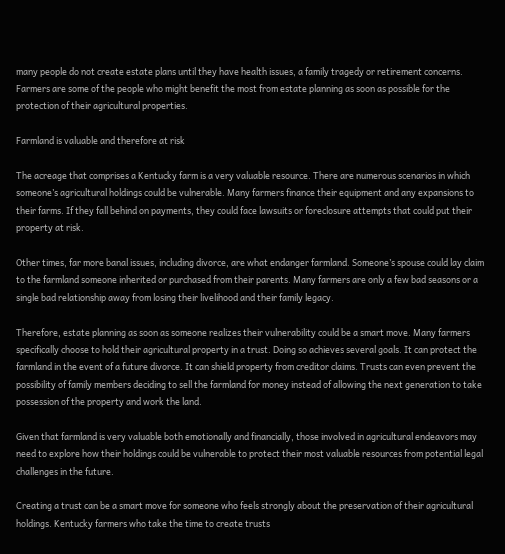many people do not create estate plans until they have health issues, a family tragedy or retirement concerns. Farmers are some of the people who might benefit the most from estate planning as soon as possible for the protection of their agricultural properties.

Farmland is valuable and therefore at risk

The acreage that comprises a Kentucky farm is a very valuable resource. There are numerous scenarios in which someone’s agricultural holdings could be vulnerable. Many farmers finance their equipment and any expansions to their farms. If they fall behind on payments, they could face lawsuits or foreclosure attempts that could put their property at risk.

Other times, far more banal issues, including divorce, are what endanger farmland. Someone’s spouse could lay claim to the farmland someone inherited or purchased from their parents. Many farmers are only a few bad seasons or a single bad relationship away from losing their livelihood and their family legacy.

Therefore, estate planning as soon as someone realizes their vulnerability could be a smart move. Many farmers specifically choose to hold their agricultural property in a trust. Doing so achieves several goals. It can protect the farmland in the event of a future divorce. It can shield property from creditor claims. Trusts can even prevent the possibility of family members deciding to sell the farmland for money instead of allowing the next generation to take possession of the property and work the land.

Given that farmland is very valuable both emotionally and financially, those involved in agricultural endeavors may need to explore how their holdings could be vulnerable to protect their most valuable resources from potential legal challenges in the future.

Creating a trust can be a smart move for someone who feels strongly about the preservation of their agricultural holdings. Kentucky farmers who take the time to create trusts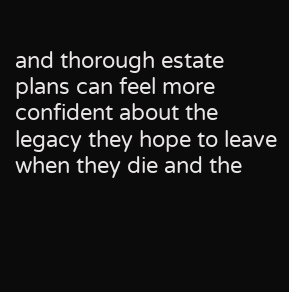and thorough estate plans can feel more confident about the legacy they hope to leave when they die and the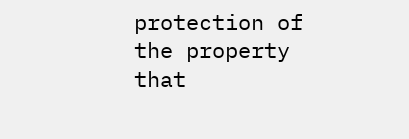protection of the property that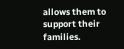allows them to support their families.